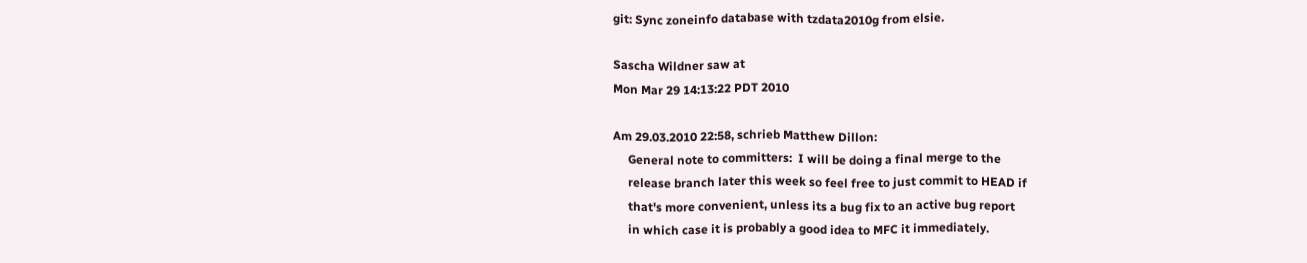git: Sync zoneinfo database with tzdata2010g from elsie.

Sascha Wildner saw at
Mon Mar 29 14:13:22 PDT 2010

Am 29.03.2010 22:58, schrieb Matthew Dillon:
     General note to committers:  I will be doing a final merge to the
     release branch later this week so feel free to just commit to HEAD if
     that's more convenient, unless its a bug fix to an active bug report
     in which case it is probably a good idea to MFC it immediately.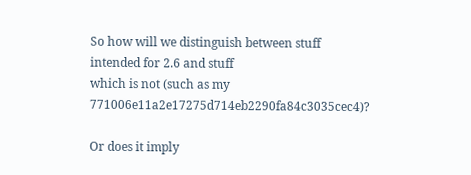So how will we distinguish between stuff intended for 2.6 and stuff
which is not (such as my 771006e11a2e17275d714eb2290fa84c3035cec4)?

Or does it imply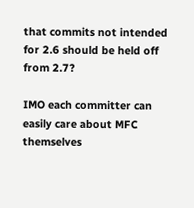that commits not intended for 2.6 should be held off
from 2.7?

IMO each committer can easily care about MFC themselves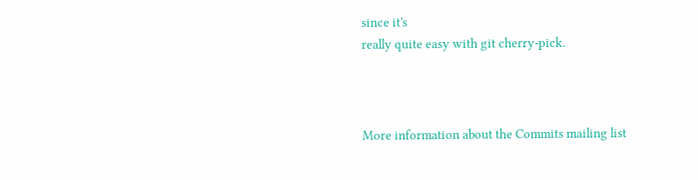since it's
really quite easy with git cherry-pick.



More information about the Commits mailing list